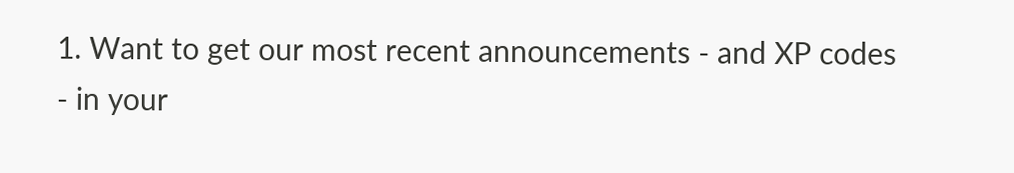1. Want to get our most recent announcements - and XP codes - in your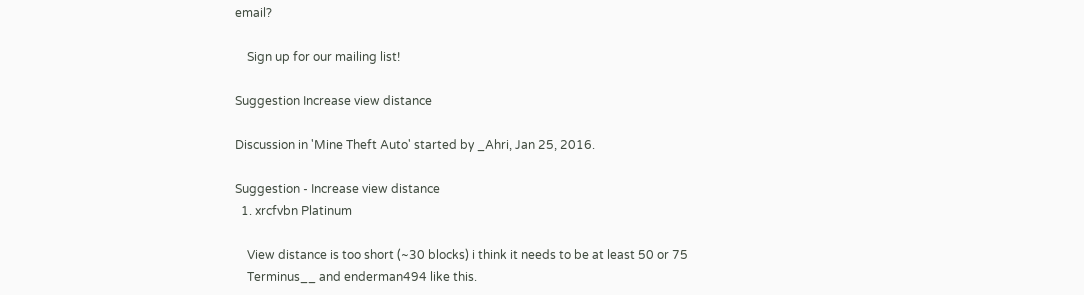email?

    Sign up for our mailing list!

Suggestion Increase view distance

Discussion in 'Mine Theft Auto' started by _Ahri, Jan 25, 2016.

Suggestion - Increase view distance
  1. xrcfvbn Platinum

    View distance is too short (~30 blocks) i think it needs to be at least 50 or 75
    Terminus__ and enderman494 like this.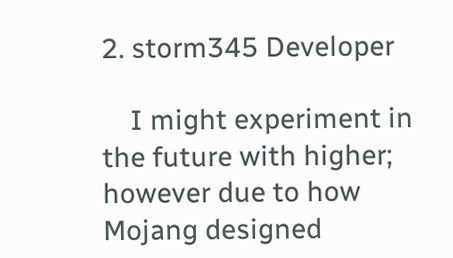2. storm345 Developer

    I might experiment in the future with higher; however due to how Mojang designed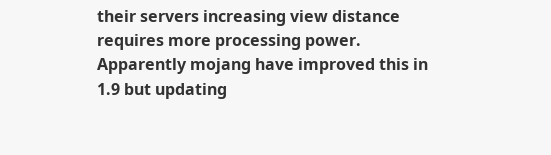their servers increasing view distance requires more processing power. Apparently mojang have improved this in 1.9 but updating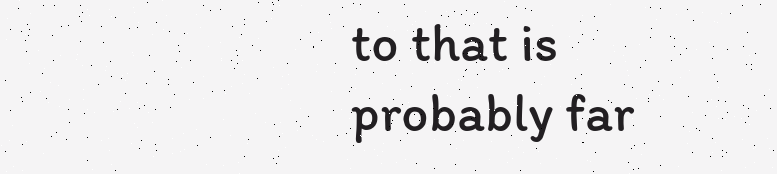to that is probably far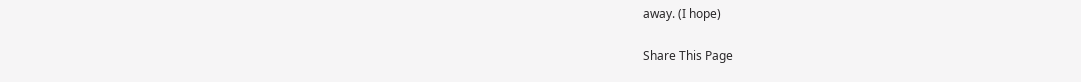away. (I hope)

Share This Page